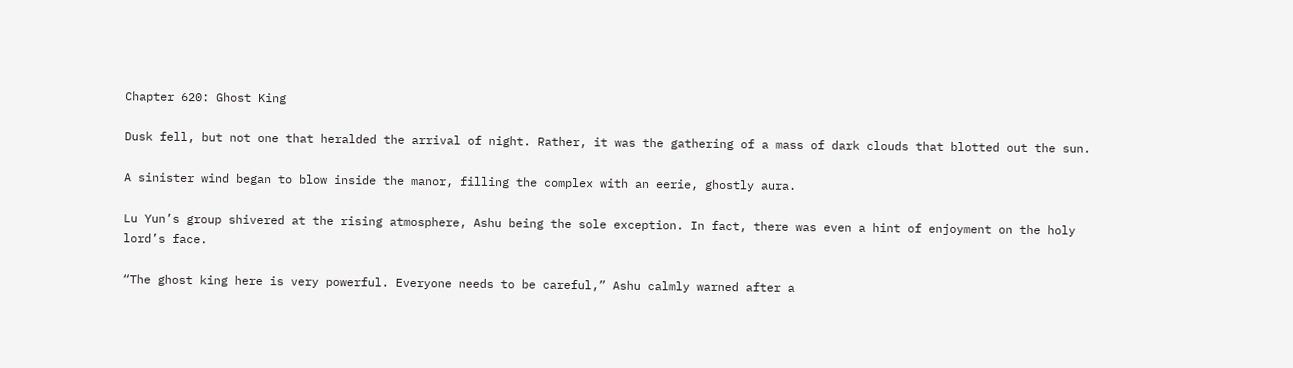Chapter 620: Ghost King

Dusk fell, but not one that heralded the arrival of night. Rather, it was the gathering of a mass of dark clouds that blotted out the sun.

A sinister wind began to blow inside the manor, filling the complex with an eerie, ghostly aura.

Lu Yun’s group shivered at the rising atmosphere, Ashu being the sole exception. In fact, there was even a hint of enjoyment on the holy lord’s face.

“The ghost king here is very powerful. Everyone needs to be careful,” Ashu calmly warned after a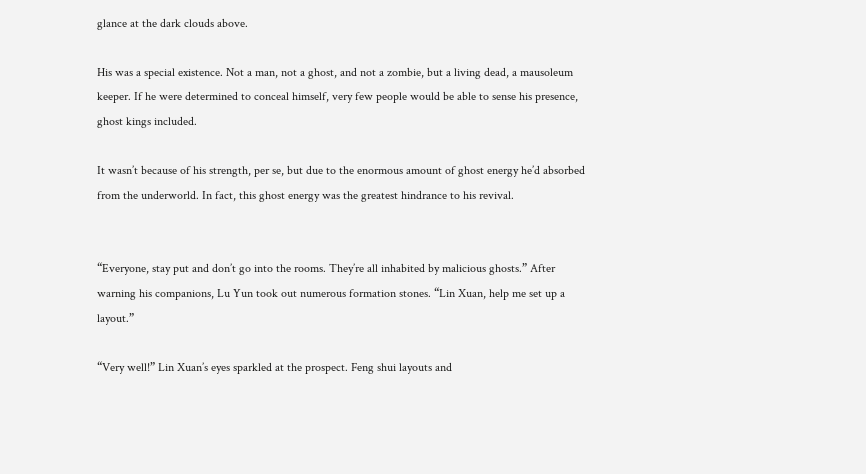glance at the dark clouds above.

His was a special existence. Not a man, not a ghost, and not a zombie, but a living dead, a mausoleum keeper. If he were determined to conceal himself, very few people would be able to sense his presence, ghost kings included.

It wasn’t because of his strength, per se, but due to the enormous amount of ghost energy he’d absorbed from the underworld. In fact, this ghost energy was the greatest hindrance to his revival.


“Everyone, stay put and don’t go into the rooms. They’re all inhabited by malicious ghosts.” After warning his companions, Lu Yun took out numerous formation stones. “Lin Xuan, help me set up a layout.”

“Very well!” Lin Xuan’s eyes sparkled at the prospect. Feng shui layouts and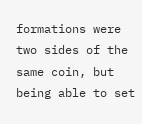formations were two sides of the same coin, but being able to set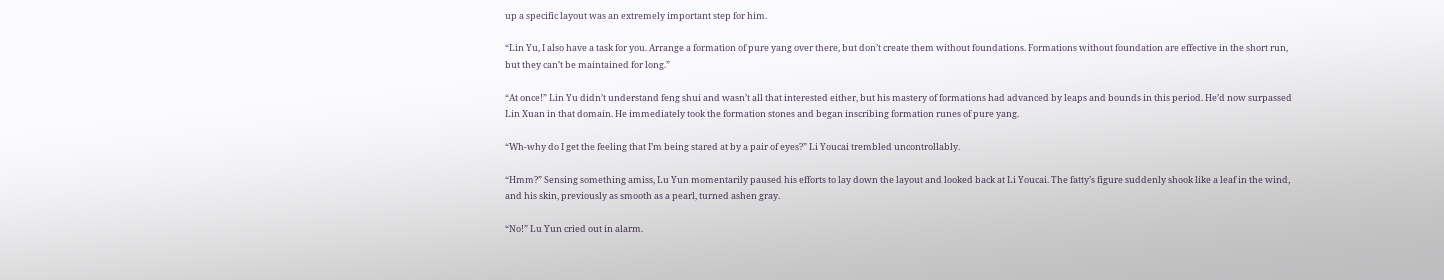up a specific layout was an extremely important step for him.

“Lin Yu, I also have a task for you. Arrange a formation of pure yang over there, but don’t create them without foundations. Formations without foundation are effective in the short run, but they can’t be maintained for long.”

“At once!” Lin Yu didn’t understand feng shui and wasn’t all that interested either, but his mastery of formations had advanced by leaps and bounds in this period. He’d now surpassed Lin Xuan in that domain. He immediately took the formation stones and began inscribing formation runes of pure yang.

“Wh-why do I get the feeling that I’m being stared at by a pair of eyes?” Li Youcai trembled uncontrollably.

“Hmm?” Sensing something amiss, Lu Yun momentarily paused his efforts to lay down the layout and looked back at Li Youcai. The fatty’s figure suddenly shook like a leaf in the wind, and his skin, previously as smooth as a pearl, turned ashen gray.

“No!” Lu Yun cried out in alarm.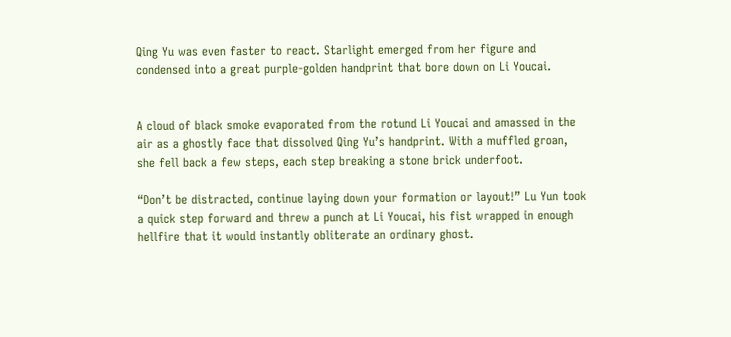Qing Yu was even faster to react. Starlight emerged from her figure and condensed into a great purple-golden handprint that bore down on Li Youcai.


A cloud of black smoke evaporated from the rotund Li Youcai and amassed in the air as a ghostly face that dissolved Qing Yu’s handprint. With a muffled groan, she fell back a few steps, each step breaking a stone brick underfoot.

“Don’t be distracted, continue laying down your formation or layout!” Lu Yun took a quick step forward and threw a punch at Li Youcai, his fist wrapped in enough hellfire that it would instantly obliterate an ordinary ghost.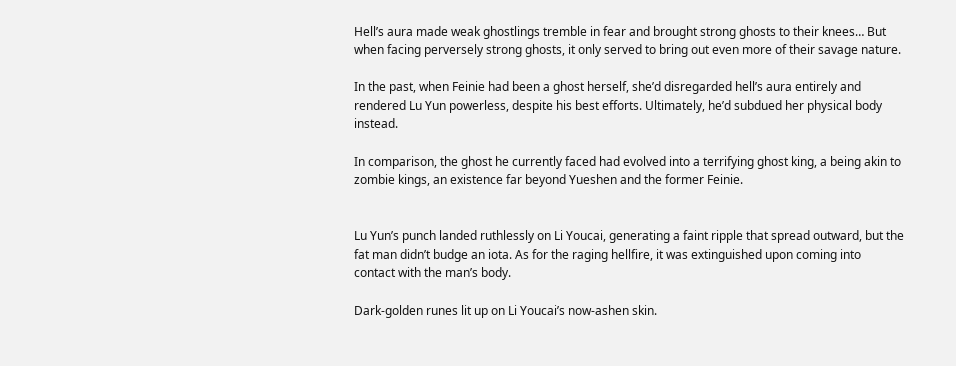Hell’s aura made weak ghostlings tremble in fear and brought strong ghosts to their knees… But when facing perversely strong ghosts, it only served to bring out even more of their savage nature.

In the past, when Feinie had been a ghost herself, she’d disregarded hell’s aura entirely and rendered Lu Yun powerless, despite his best efforts. Ultimately, he’d subdued her physical body instead.

In comparison, the ghost he currently faced had evolved into a terrifying ghost king, a being akin to zombie kings, an existence far beyond Yueshen and the former Feinie.


Lu Yun’s punch landed ruthlessly on Li Youcai, generating a faint ripple that spread outward, but the fat man didn’t budge an iota. As for the raging hellfire, it was extinguished upon coming into contact with the man’s body.

Dark-golden runes lit up on Li Youcai’s now-ashen skin.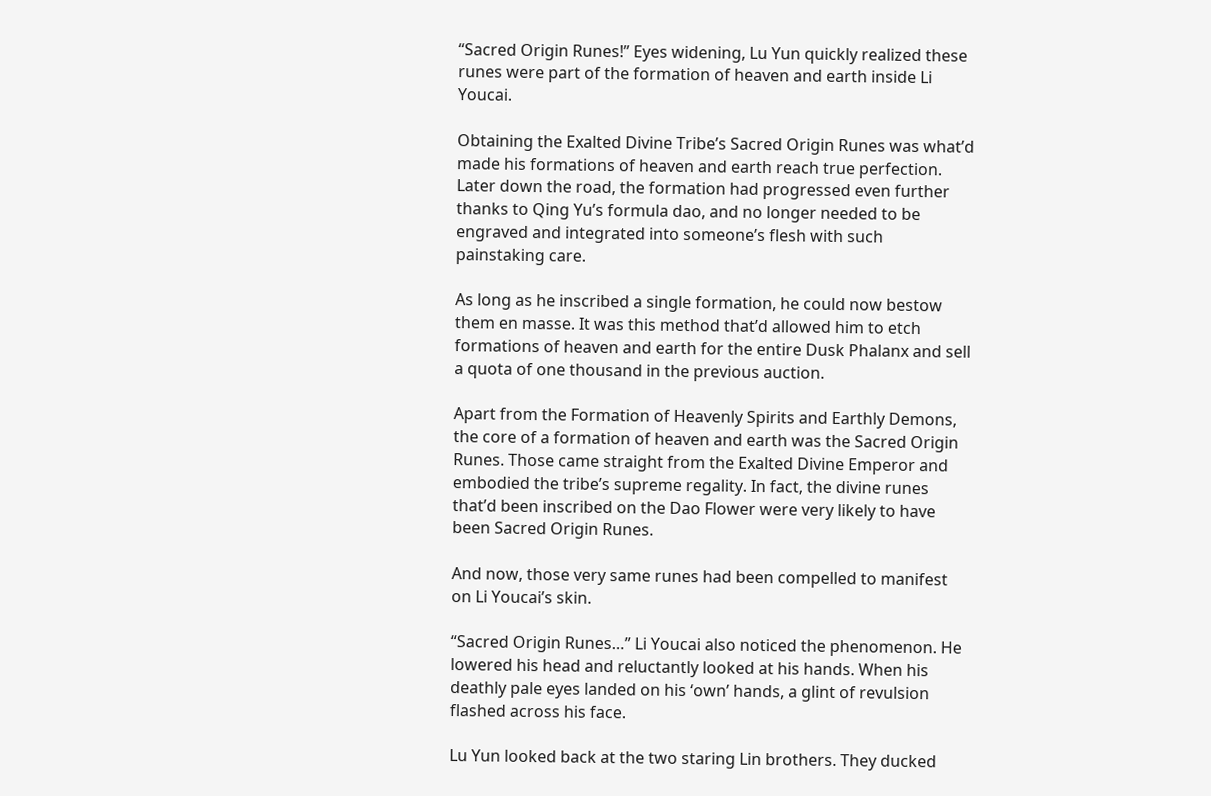“Sacred Origin Runes!” Eyes widening, Lu Yun quickly realized these runes were part of the formation of heaven and earth inside Li Youcai.

Obtaining the Exalted Divine Tribe’s Sacred Origin Runes was what’d made his formations of heaven and earth reach true perfection. Later down the road, the formation had progressed even further thanks to Qing Yu’s formula dao, and no longer needed to be engraved and integrated into someone’s flesh with such painstaking care.

As long as he inscribed a single formation, he could now bestow them en masse. It was this method that’d allowed him to etch formations of heaven and earth for the entire Dusk Phalanx and sell a quota of one thousand in the previous auction.

Apart from the Formation of Heavenly Spirits and Earthly Demons, the core of a formation of heaven and earth was the Sacred Origin Runes. Those came straight from the Exalted Divine Emperor and embodied the tribe’s supreme regality. In fact, the divine runes that’d been inscribed on the Dao Flower were very likely to have been Sacred Origin Runes.

And now, those very same runes had been compelled to manifest on Li Youcai’s skin.

“Sacred Origin Runes…” Li Youcai also noticed the phenomenon. He lowered his head and reluctantly looked at his hands. When his deathly pale eyes landed on his ‘own’ hands, a glint of revulsion flashed across his face.

Lu Yun looked back at the two staring Lin brothers. They ducked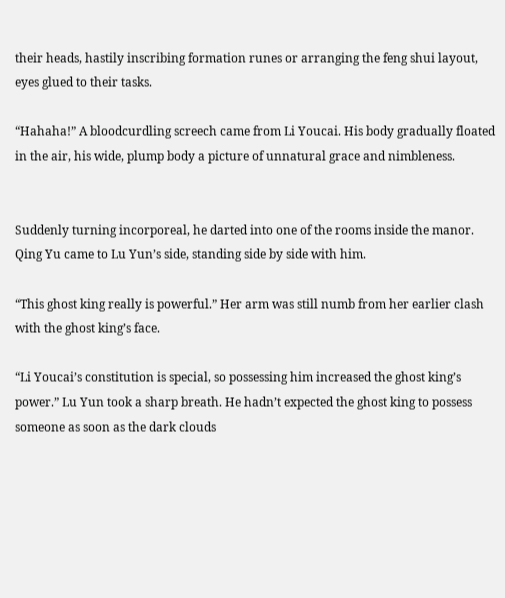their heads, hastily inscribing formation runes or arranging the feng shui layout, eyes glued to their tasks.

“Hahaha!” A bloodcurdling screech came from Li Youcai. His body gradually floated in the air, his wide, plump body a picture of unnatural grace and nimbleness.


Suddenly turning incorporeal, he darted into one of the rooms inside the manor. Qing Yu came to Lu Yun’s side, standing side by side with him.

“This ghost king really is powerful.” Her arm was still numb from her earlier clash with the ghost king’s face.

“Li Youcai’s constitution is special, so possessing him increased the ghost king’s power.” Lu Yun took a sharp breath. He hadn’t expected the ghost king to possess someone as soon as the dark clouds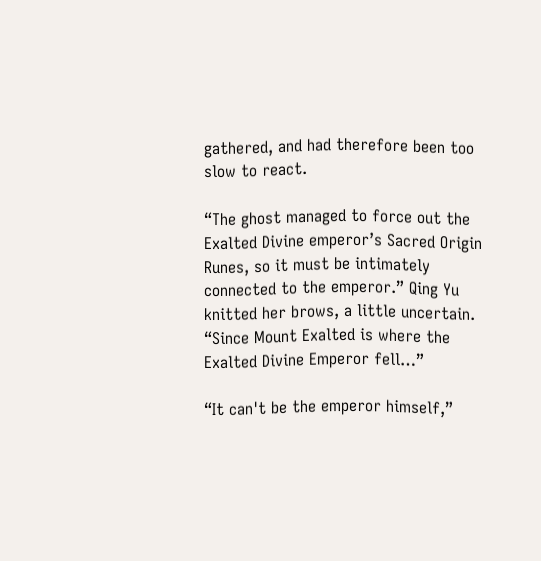gathered, and had therefore been too slow to react.

“The ghost managed to force out the Exalted Divine emperor’s Sacred Origin Runes, so it must be intimately connected to the emperor.” Qing Yu knitted her brows, a little uncertain. “Since Mount Exalted is where the Exalted Divine Emperor fell…”

“It can't be the emperor himself,”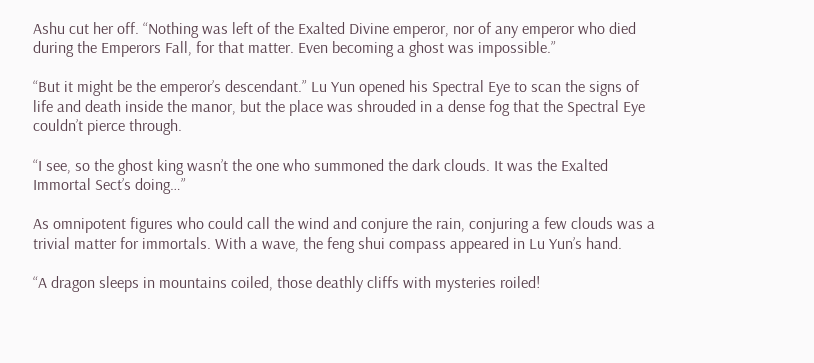Ashu cut her off. “Nothing was left of the Exalted Divine emperor, nor of any emperor who died during the Emperors Fall, for that matter. Even becoming a ghost was impossible.”

“But it might be the emperor’s descendant.” Lu Yun opened his Spectral Eye to scan the signs of life and death inside the manor, but the place was shrouded in a dense fog that the Spectral Eye couldn’t pierce through.

“I see, so the ghost king wasn’t the one who summoned the dark clouds. It was the Exalted Immortal Sect’s doing…”

As omnipotent figures who could call the wind and conjure the rain, conjuring a few clouds was a trivial matter for immortals. With a wave, the feng shui compass appeared in Lu Yun’s hand.

“A dragon sleeps in mountains coiled, those deathly cliffs with mysteries roiled!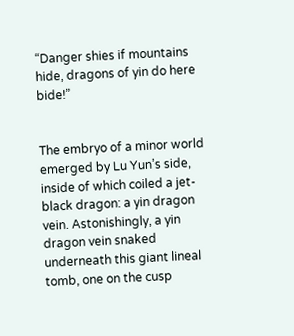“Danger shies if mountains hide, dragons of yin do here bide!”


The embryo of a minor world emerged by Lu Yun’s side, inside of which coiled a jet-black dragon: a yin dragon vein. Astonishingly, a yin dragon vein snaked underneath this giant lineal tomb, one on the cusp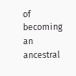of becoming an ancestral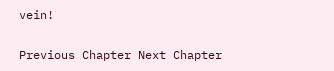vein!

Previous Chapter Next Chapter